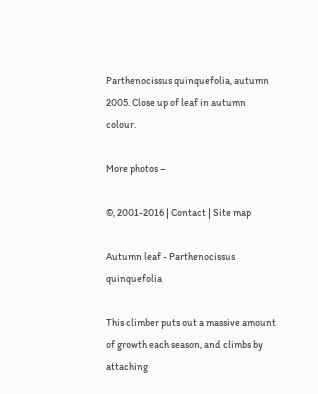Parthenocissus quinquefolia, autumn 2005. Close up of leaf in autumn colour.

More photos –

©, 2001-2016 | Contact | Site map

Autumn leaf - Parthenocissus quinquefolia

This climber puts out a massive amount of growth each season, and climbs by attaching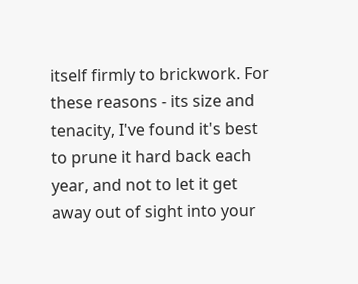itself firmly to brickwork. For these reasons - its size and tenacity, I've found it's best to prune it hard back each year, and not to let it get away out of sight into your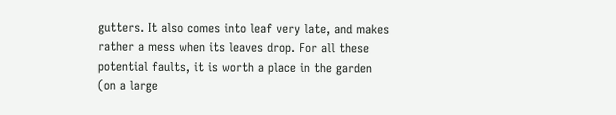gutters. It also comes into leaf very late, and makes rather a mess when its leaves drop. For all these potential faults, it is worth a place in the garden (on a large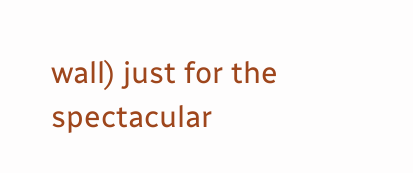wall) just for the spectacular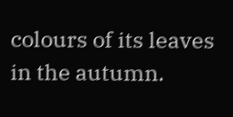colours of its leaves in the autumn.